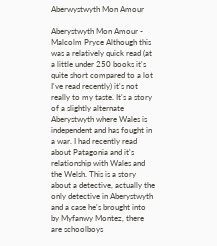Aberwystwyth Mon Amour

Aberystwyth Mon Amour - Malcolm Pryce Although this was a relatively quick read (at a little under 250 books it's quite short compared to a lot I've read recently) it's not really to my taste. It's a story of a slightly alternate Aberystwyth where Wales is independent and has fought in a war. I had recently read about Patagonia and it's relationship with Wales and the Welsh. This is a story about a detective, actually the only detective in Aberystwyth and a case he's brought into by Myfanwy Montez, there are schoolboys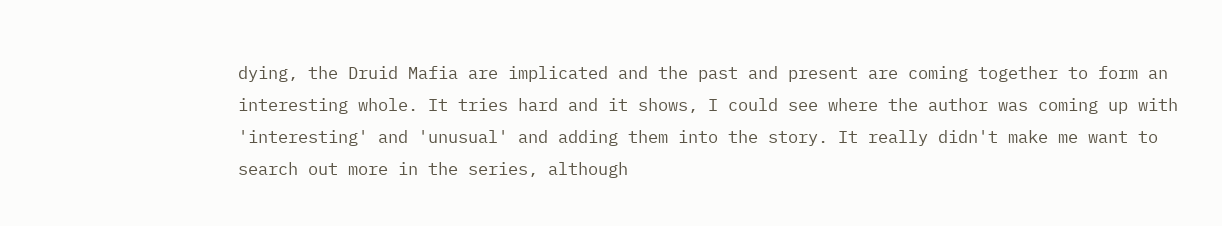dying, the Druid Mafia are implicated and the past and present are coming together to form an interesting whole. It tries hard and it shows, I could see where the author was coming up with 'interesting' and 'unusual' and adding them into the story. It really didn't make me want to search out more in the series, although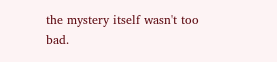the mystery itself wasn't too bad.